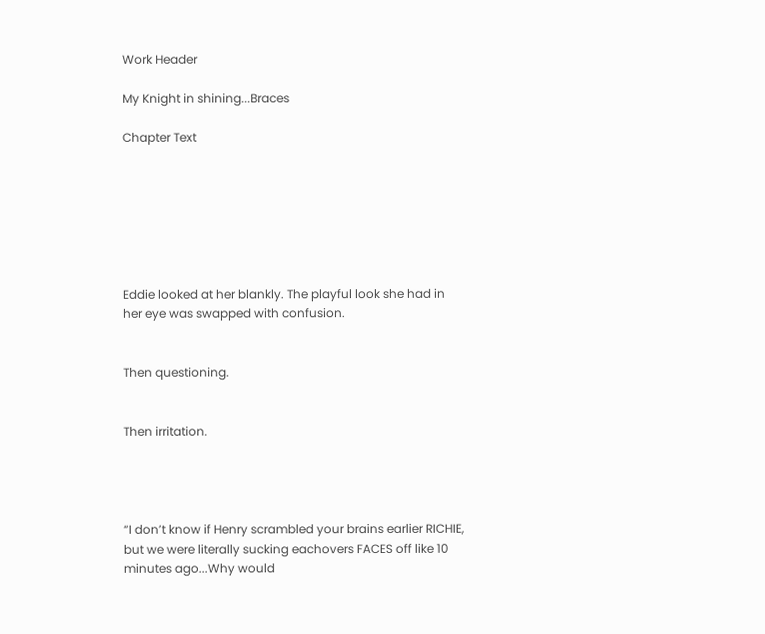Work Header

My Knight in shining...Braces

Chapter Text







Eddie looked at her blankly. The playful look she had in her eye was swapped with confusion.


Then questioning.


Then irritation.




“I don’t know if Henry scrambled your brains earlier RICHIE, but we were literally sucking eachovers FACES off like 10 minutes ago...Why would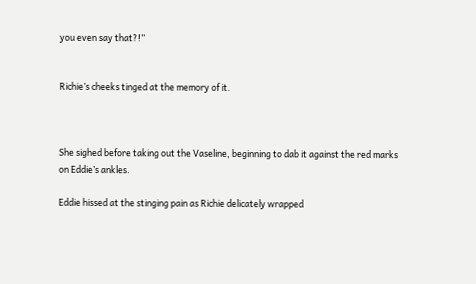you even say that?!”


Richie’s cheeks tinged at the memory of it.



She sighed before taking out the Vaseline, beginning to dab it against the red marks on Eddie’s ankles.

Eddie hissed at the stinging pain as Richie delicately wrapped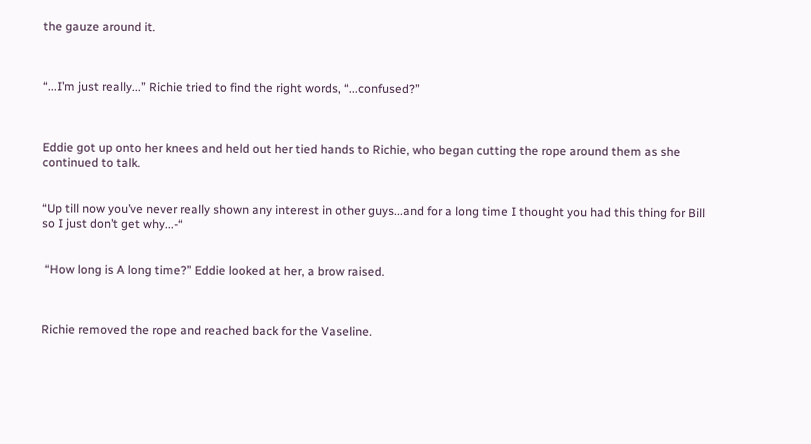the gauze around it.



“...I’m just really...” Richie tried to find the right words, “...confused?”



Eddie got up onto her knees and held out her tied hands to Richie, who began cutting the rope around them as she continued to talk.


“Up till now you’ve never really shown any interest in other guys...and for a long time I thought you had this thing for Bill so I just don’t get why...-“


 “How long is A long time?” Eddie looked at her, a brow raised.



Richie removed the rope and reached back for the Vaseline.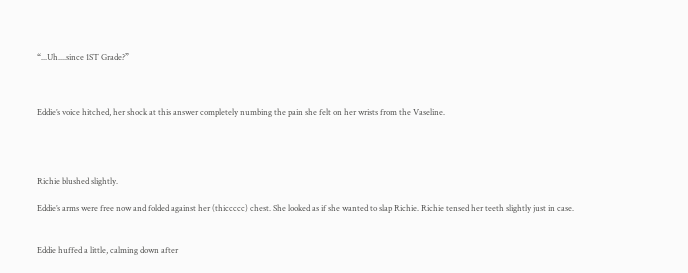“...Uh....since 1ST Grade?”



Eddie’s voice hitched, her shock at this answer completely numbing the pain she felt on her wrists from the Vaseline.




Richie blushed slightly.

Eddie’s arms were free now and folded against her (thiccccc) chest. She looked as if she wanted to slap Richie. Richie tensed her teeth slightly just in case.


Eddie huffed a little, calming down after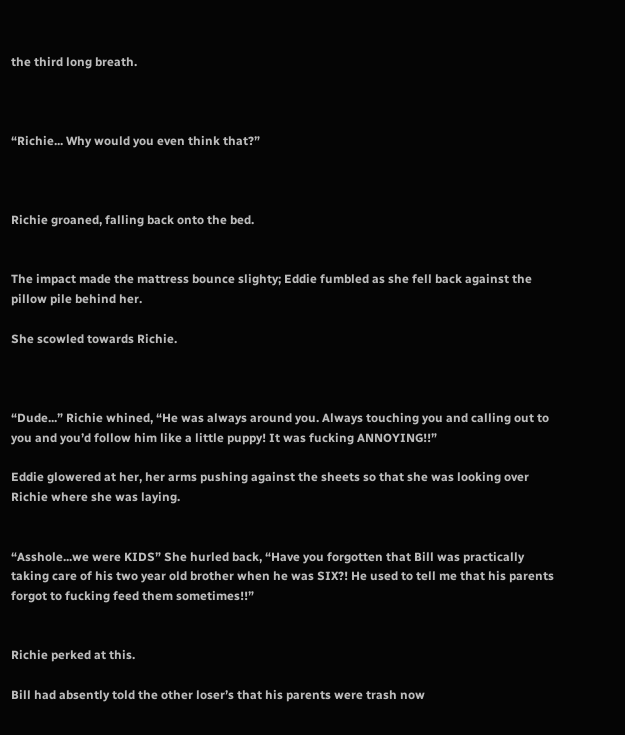the third long breath.



“Richie... Why would you even think that?”



Richie groaned, falling back onto the bed.


The impact made the mattress bounce slighty; Eddie fumbled as she fell back against the pillow pile behind her.

She scowled towards Richie.



“Dude...” Richie whined, “He was always around you. Always touching you and calling out to you and you’d follow him like a little puppy! It was fucking ANNOYING!!”

Eddie glowered at her, her arms pushing against the sheets so that she was looking over Richie where she was laying.


“Asshole...we were KIDS” She hurled back, “Have you forgotten that Bill was practically taking care of his two year old brother when he was SIX?! He used to tell me that his parents forgot to fucking feed them sometimes!!”


Richie perked at this.

Bill had absently told the other loser’s that his parents were trash now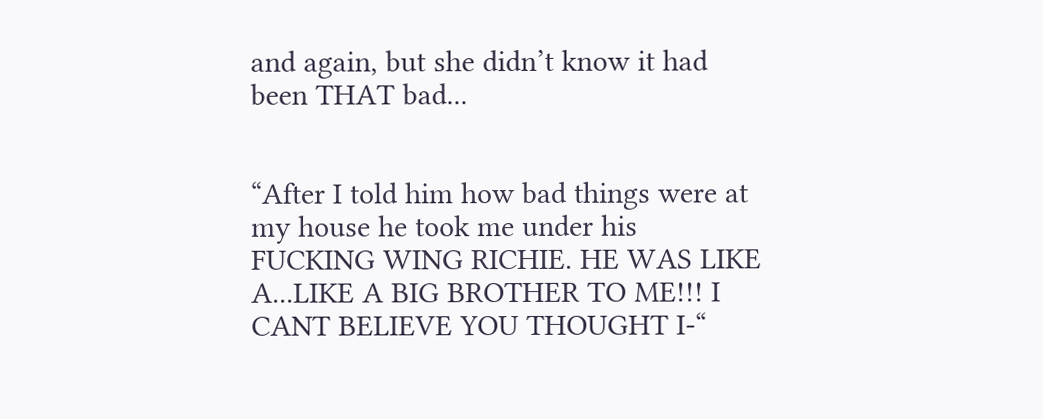and again, but she didn’t know it had been THAT bad...


“After I told him how bad things were at my house he took me under his FUCKING WING RICHIE. HE WAS LIKE A...LIKE A BIG BROTHER TO ME!!! I CANT BELIEVE YOU THOUGHT I-“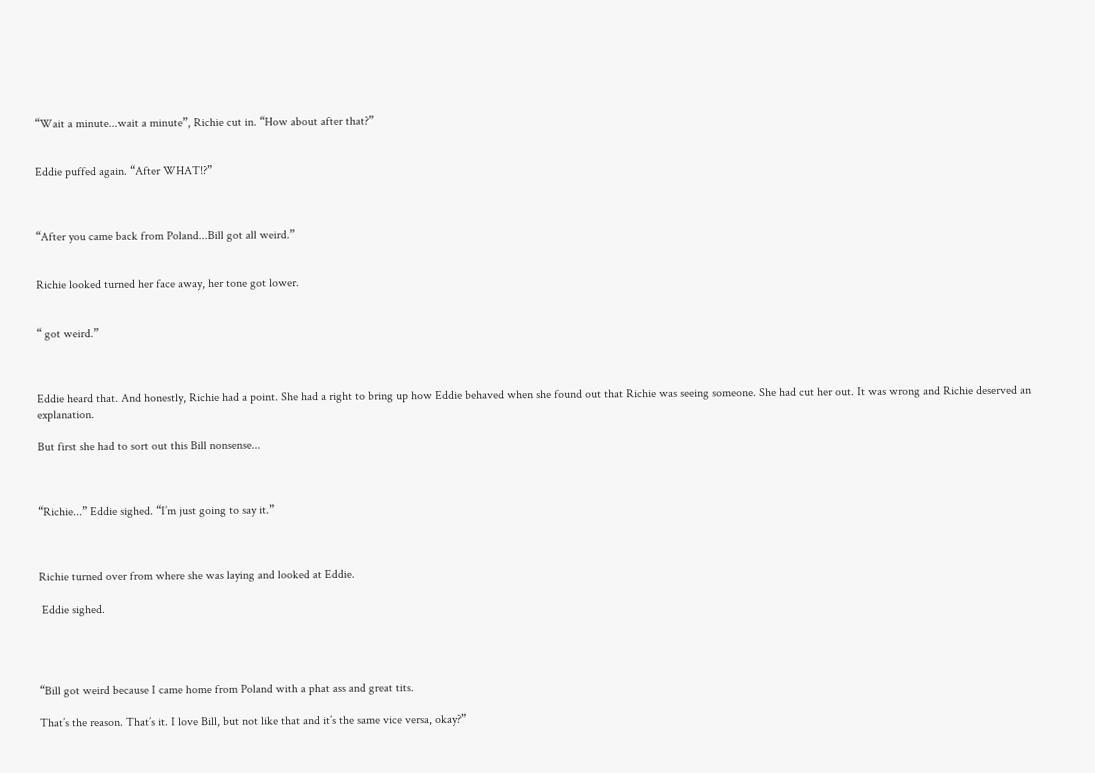“Wait a minute...wait a minute”, Richie cut in. “How about after that?”


Eddie puffed again. “After WHAT!?”



“After you came back from Poland...Bill got all weird.”


Richie looked turned her face away, her tone got lower.


“ got weird.”



Eddie heard that. And honestly, Richie had a point. She had a right to bring up how Eddie behaved when she found out that Richie was seeing someone. She had cut her out. It was wrong and Richie deserved an explanation.

But first she had to sort out this Bill nonsense...



“Richie...” Eddie sighed. “I’m just going to say it.”



Richie turned over from where she was laying and looked at Eddie.

 Eddie sighed.




“Bill got weird because I came home from Poland with a phat ass and great tits.

That’s the reason. That’s it. I love Bill, but not like that and it’s the same vice versa, okay?”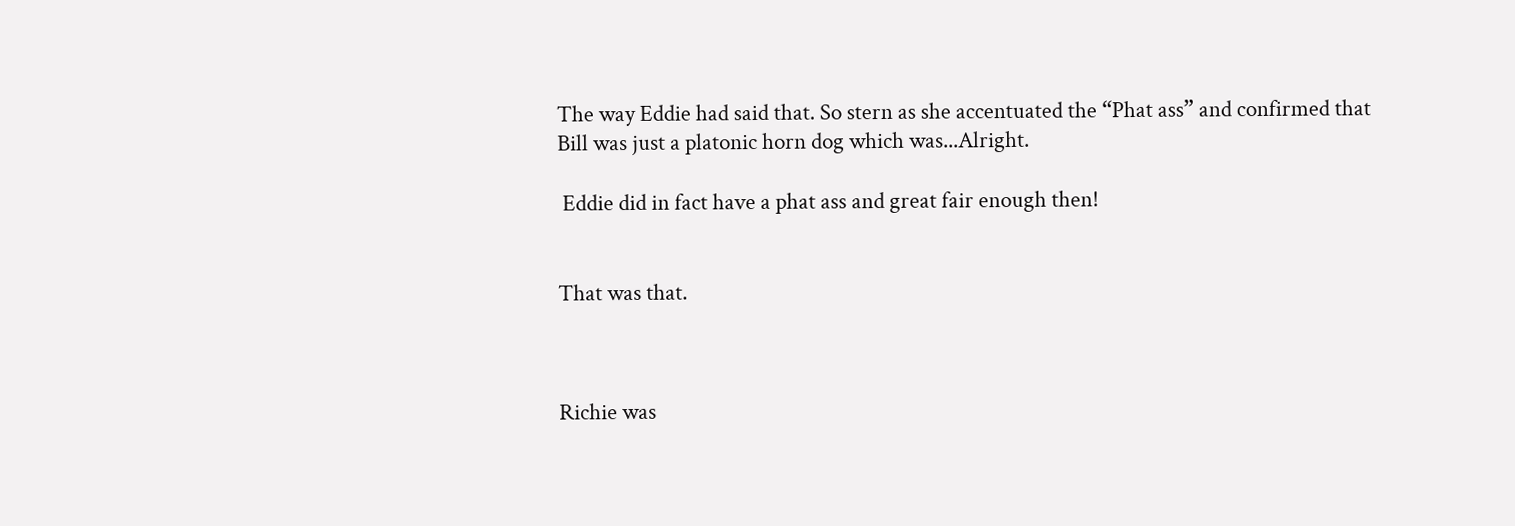The way Eddie had said that. So stern as she accentuated the “Phat ass” and confirmed that Bill was just a platonic horn dog which was...Alright.

 Eddie did in fact have a phat ass and great fair enough then!


That was that.



Richie was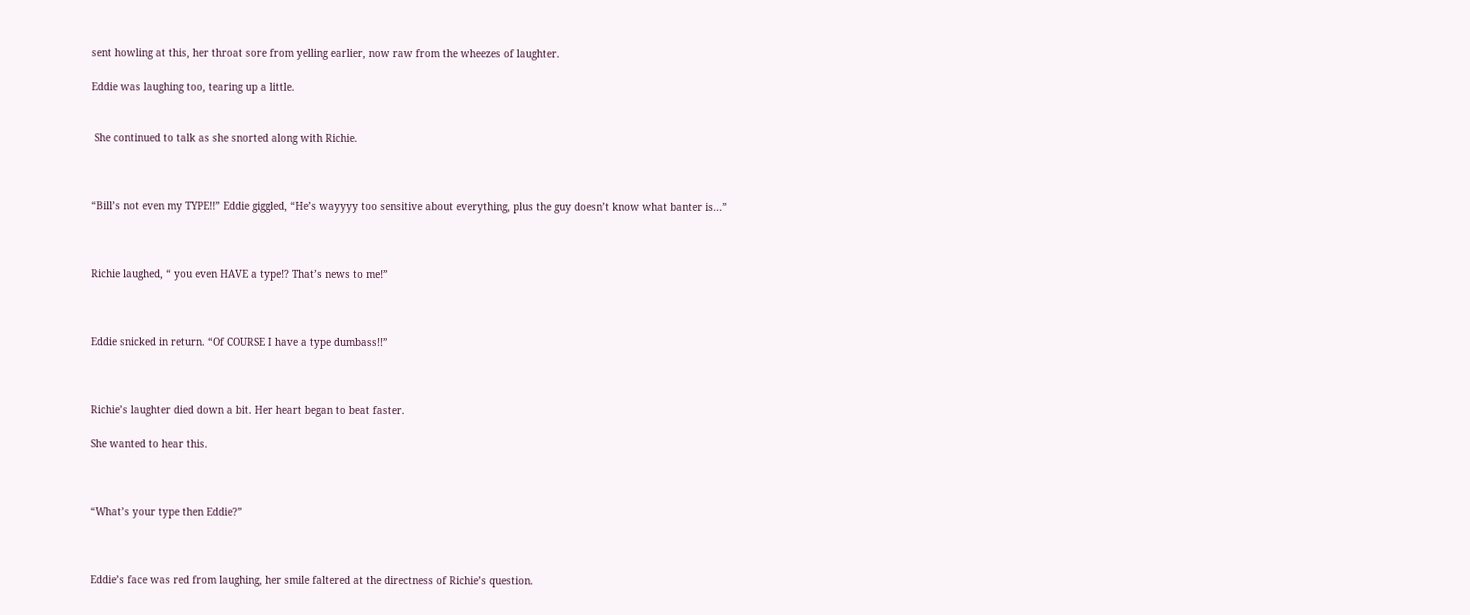sent howling at this, her throat sore from yelling earlier, now raw from the wheezes of laughter.

Eddie was laughing too, tearing up a little.


 She continued to talk as she snorted along with Richie.



“Bill’s not even my TYPE!!” Eddie giggled, “He’s wayyyy too sensitive about everything, plus the guy doesn’t know what banter is...”



Richie laughed, “ you even HAVE a type!? That’s news to me!”



Eddie snicked in return. “Of COURSE I have a type dumbass!!”



Richie’s laughter died down a bit. Her heart began to beat faster.

She wanted to hear this.



“What’s your type then Eddie?”



Eddie’s face was red from laughing, her smile faltered at the directness of Richie’s question.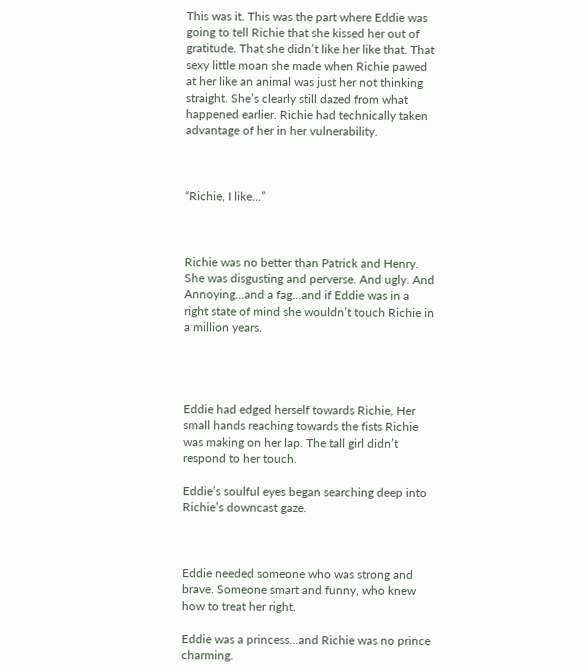This was it. This was the part where Eddie was going to tell Richie that she kissed her out of gratitude. That she didn’t like her like that. That sexy little moan she made when Richie pawed at her like an animal was just her not thinking straight. She’s clearly still dazed from what happened earlier. Richie had technically taken advantage of her in her vulnerability.



“Richie, I like...”



Richie was no better than Patrick and Henry. She was disgusting and perverse. And ugly. And Annoying...and a fag...and if Eddie was in a right state of mind she wouldn’t touch Richie in a million years.




Eddie had edged herself towards Richie, Her small hands reaching towards the fists Richie was making on her lap. The tall girl didn’t respond to her touch.

Eddie’s soulful eyes began searching deep into Richie’s downcast gaze.



Eddie needed someone who was strong and brave. Someone smart and funny, who knew how to treat her right.

Eddie was a princess...and Richie was no prince charming.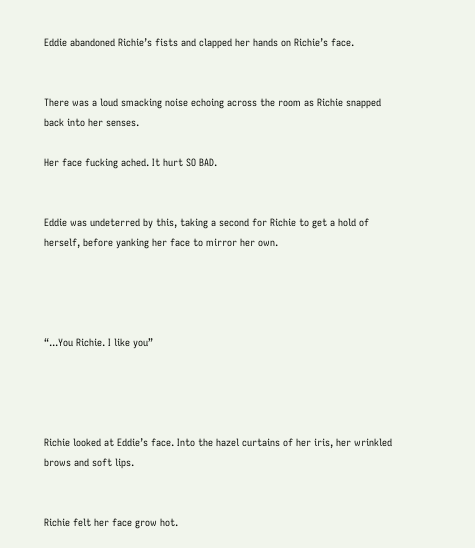Eddie abandoned Richie’s fists and clapped her hands on Richie’s face.


There was a loud smacking noise echoing across the room as Richie snapped back into her senses.

Her face fucking ached. It hurt SO BAD.


Eddie was undeterred by this, taking a second for Richie to get a hold of herself, before yanking her face to mirror her own.




“...You Richie. I like you”




Richie looked at Eddie’s face. Into the hazel curtains of her iris, her wrinkled brows and soft lips.


Richie felt her face grow hot.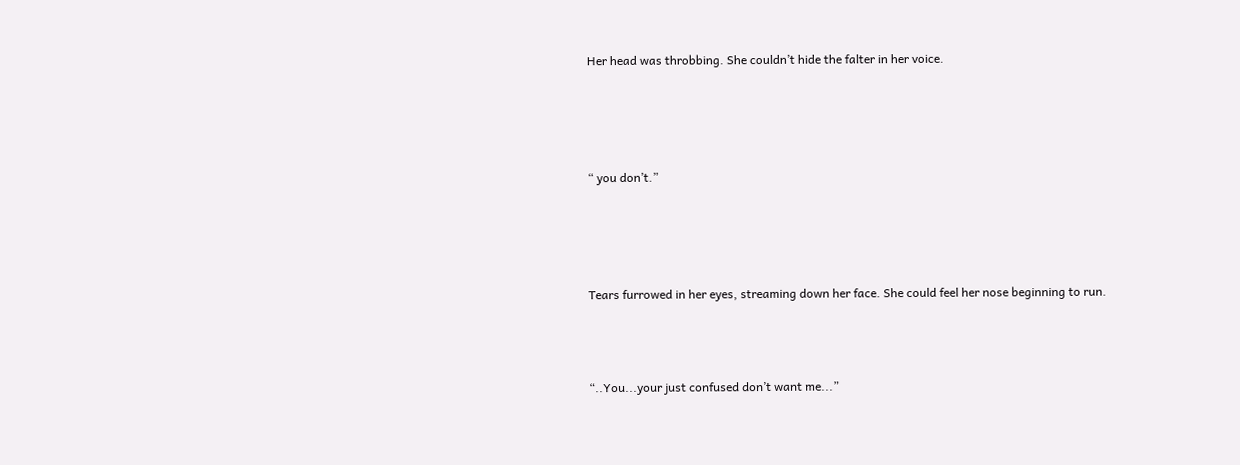Her head was throbbing. She couldn’t hide the falter in her voice.




“ you don’t.”




Tears furrowed in her eyes, streaming down her face. She could feel her nose beginning to run.



“..You...your just confused don’t want me...”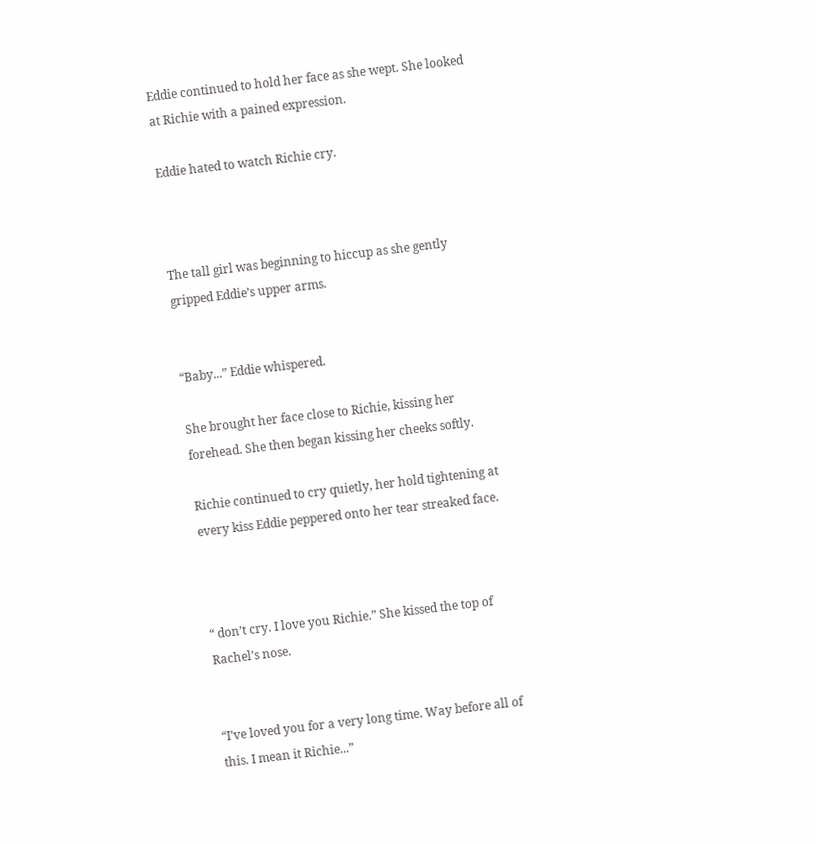Eddie continued to hold her face as she wept. She looked at Richie with a pained expression.

Eddie hated to watch Richie cry.



The tall girl was beginning to hiccup as she gently gripped Eddie’s upper arms.


“Baby...” Eddie whispered.

She brought her face close to Richie, kissing her forehead. She then began kissing her cheeks softly.

Richie continued to cry quietly, her hold tightening at every kiss Eddie peppered onto her tear streaked face.



“ don’t cry. I love you Richie.” She kissed the top of Rachel’s nose.


“I’ve loved you for a very long time. Way before all of this. I mean it Richie...”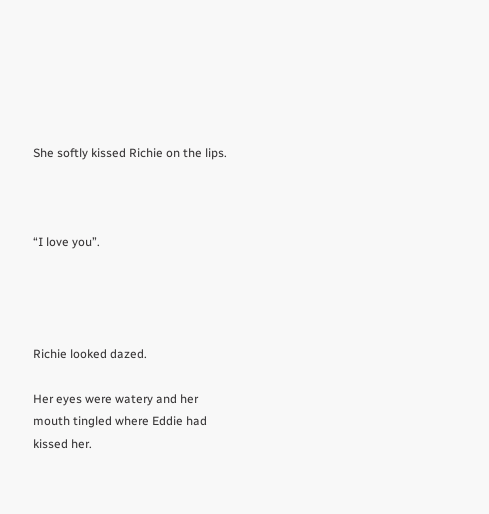She softly kissed Richie on the lips.



“I love you”.




Richie looked dazed.

Her eyes were watery and her mouth tingled where Eddie had kissed her.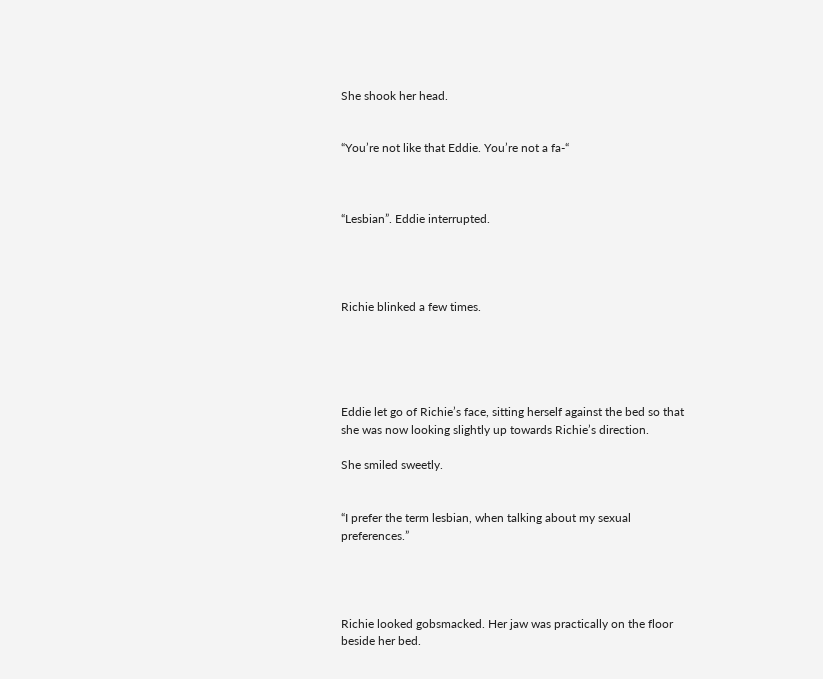She shook her head.


“You’re not like that Eddie. You’re not a fa-“



“Lesbian”. Eddie interrupted.




Richie blinked a few times.





Eddie let go of Richie’s face, sitting herself against the bed so that she was now looking slightly up towards Richie’s direction.

She smiled sweetly.


“I prefer the term lesbian, when talking about my sexual preferences.”




Richie looked gobsmacked. Her jaw was practically on the floor beside her bed.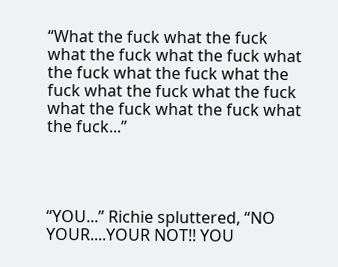“What the fuck what the fuck what the fuck what the fuck what the fuck what the fuck what the fuck what the fuck what the fuck what the fuck what the fuck what the fuck...”




“YOU...” Richie spluttered, “NO YOUR....YOUR NOT!! YOU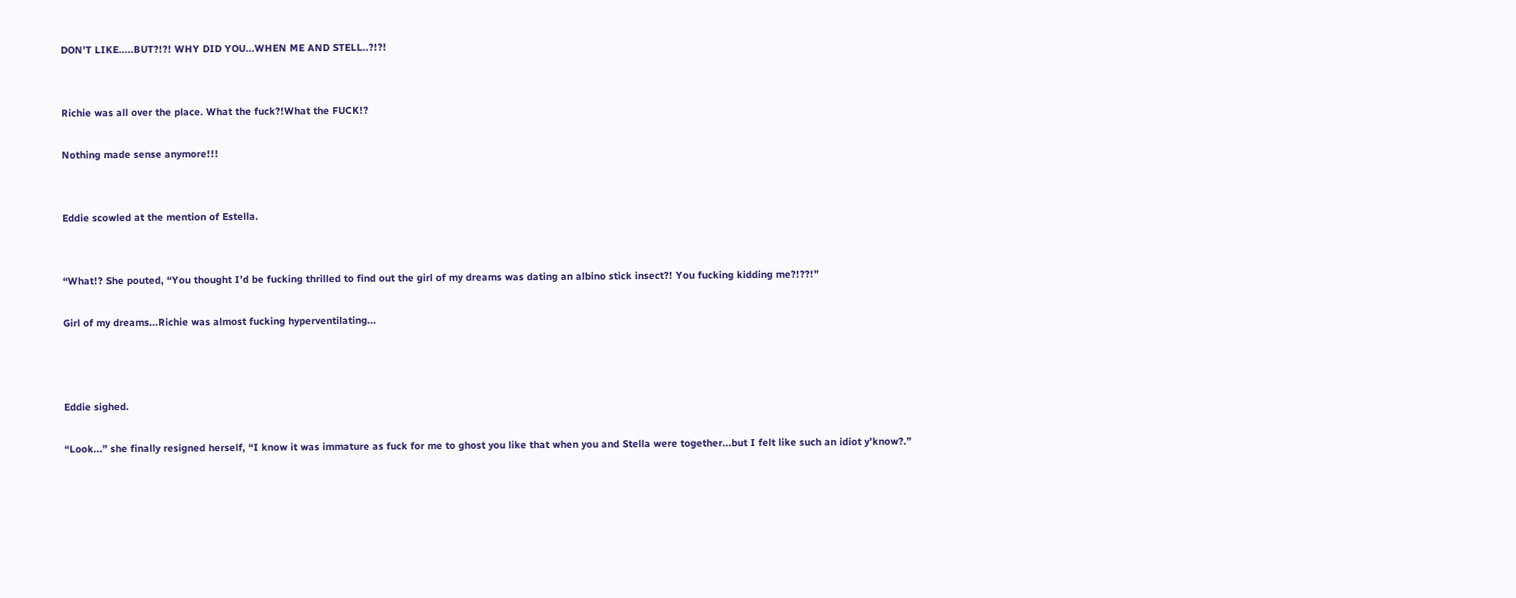DON’T LIKE.....BUT?!?! WHY DID YOU...WHEN ME AND STELL..?!?!


Richie was all over the place. What the fuck?!What the FUCK!?

Nothing made sense anymore!!!


Eddie scowled at the mention of Estella.


“What!? She pouted, “You thought I’d be fucking thrilled to find out the girl of my dreams was dating an albino stick insect?! You fucking kidding me?!??!”

Girl of my dreams...Richie was almost fucking hyperventilating...



Eddie sighed.

“Look...” she finally resigned herself, “I know it was immature as fuck for me to ghost you like that when you and Stella were together...but I felt like such an idiot y’know?.”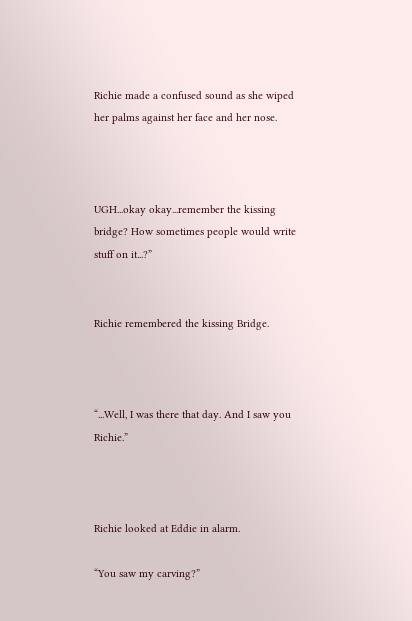Richie made a confused sound as she wiped her palms against her face and her nose.



UGH...okay okay...remember the kissing bridge? How sometimes people would write stuff on it...?”


Richie remembered the kissing Bridge.



“...Well, I was there that day. And I saw you Richie.”



Richie looked at Eddie in alarm.

“You saw my carving?”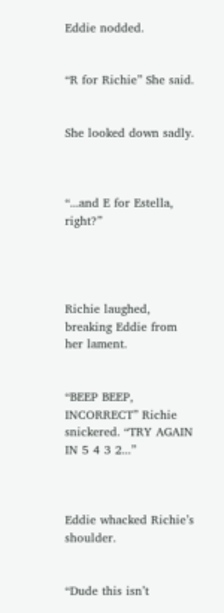Eddie nodded.


“R for Richie” She said.


She looked down sadly.



“...and E for Estella, right?”




Richie laughed, breaking Eddie from her lament.


“BEEP BEEP, INCORRECT” Richie snickered. “TRY AGAIN IN 5 4 3 2...”



Eddie whacked Richie’s shoulder.


“Dude this isn’t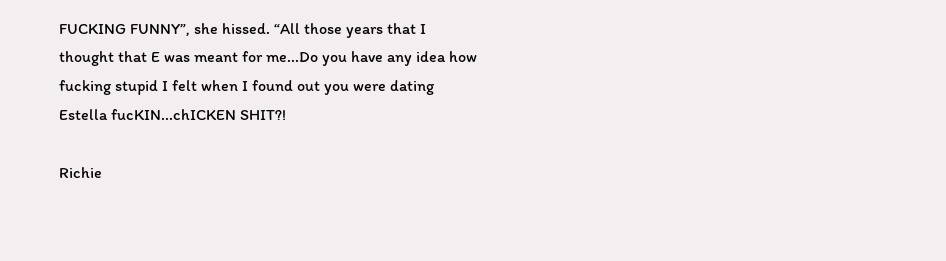FUCKING FUNNY”, she hissed. “All those years that I thought that E was meant for me...Do you have any idea how fucking stupid I felt when I found out you were dating Estella fucKIN...chICKEN SHIT?!

Richie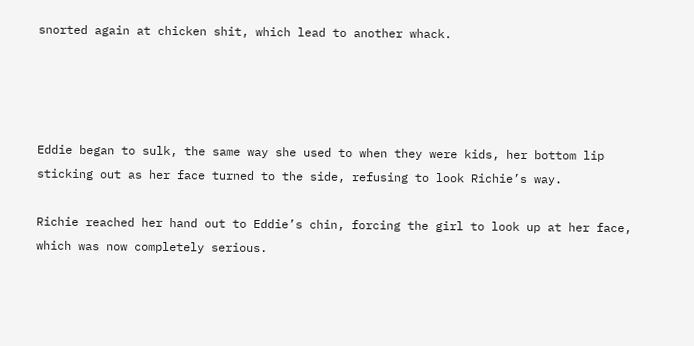snorted again at chicken shit, which lead to another whack.




Eddie began to sulk, the same way she used to when they were kids, her bottom lip sticking out as her face turned to the side, refusing to look Richie’s way.

Richie reached her hand out to Eddie’s chin, forcing the girl to look up at her face, which was now completely serious.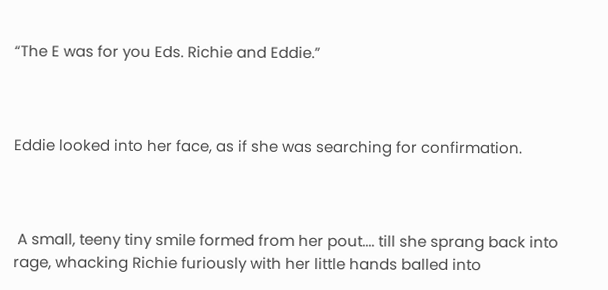“The E was for you Eds. Richie and Eddie.”



Eddie looked into her face, as if she was searching for confirmation.



 A small, teeny tiny smile formed from her pout.... till she sprang back into rage, whacking Richie furiously with her little hands balled into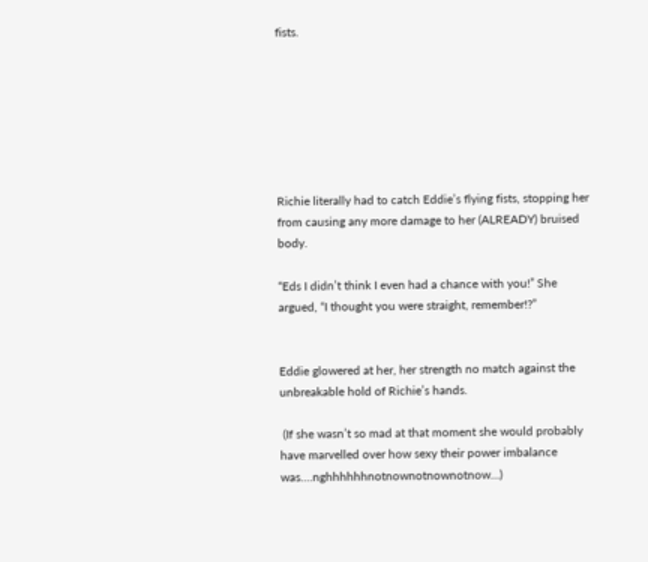fists.







Richie literally had to catch Eddie’s flying fists, stopping her from causing any more damage to her (ALREADY) bruised body.

“Eds I didn’t think I even had a chance with you!” She argued, “I thought you were straight, remember!?”


Eddie glowered at her, her strength no match against the unbreakable hold of Richie’s hands.

 (If she wasn’t so mad at that moment she would probably have marvelled over how sexy their power imbalance was....nghhhhhhnotnownotnownotnow...)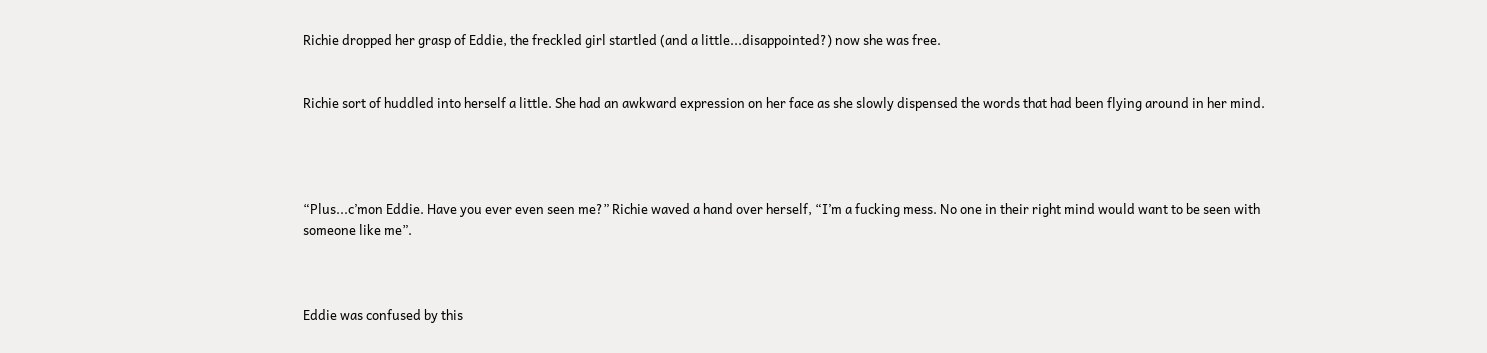Richie dropped her grasp of Eddie, the freckled girl startled (and a little...disappointed?) now she was free.


Richie sort of huddled into herself a little. She had an awkward expression on her face as she slowly dispensed the words that had been flying around in her mind.




“Plus...c’mon Eddie. Have you ever even seen me?” Richie waved a hand over herself, “I’m a fucking mess. No one in their right mind would want to be seen with someone like me”.



Eddie was confused by this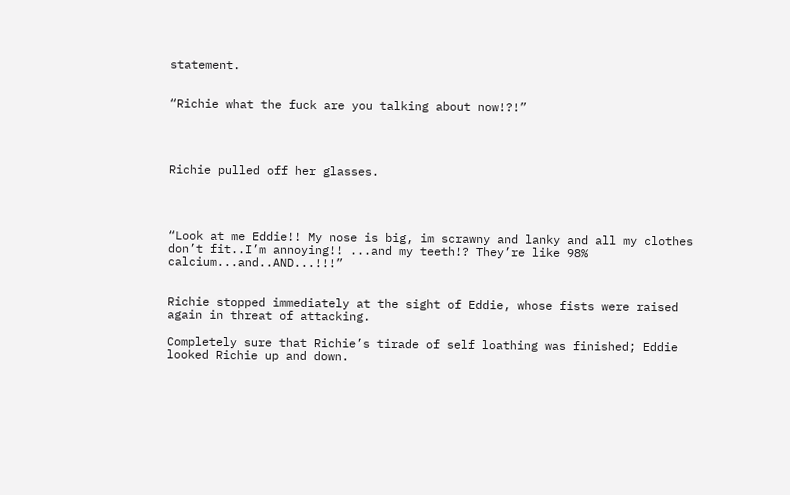statement.


“Richie what the fuck are you talking about now!?!”




Richie pulled off her glasses.




“Look at me Eddie!! My nose is big, im scrawny and lanky and all my clothes don’t fit..I’m annoying!! ...and my teeth!? They’re like 98% calcium...and..AND...!!!”


Richie stopped immediately at the sight of Eddie, whose fists were raised again in threat of attacking.

Completely sure that Richie’s tirade of self loathing was finished; Eddie looked Richie up and down.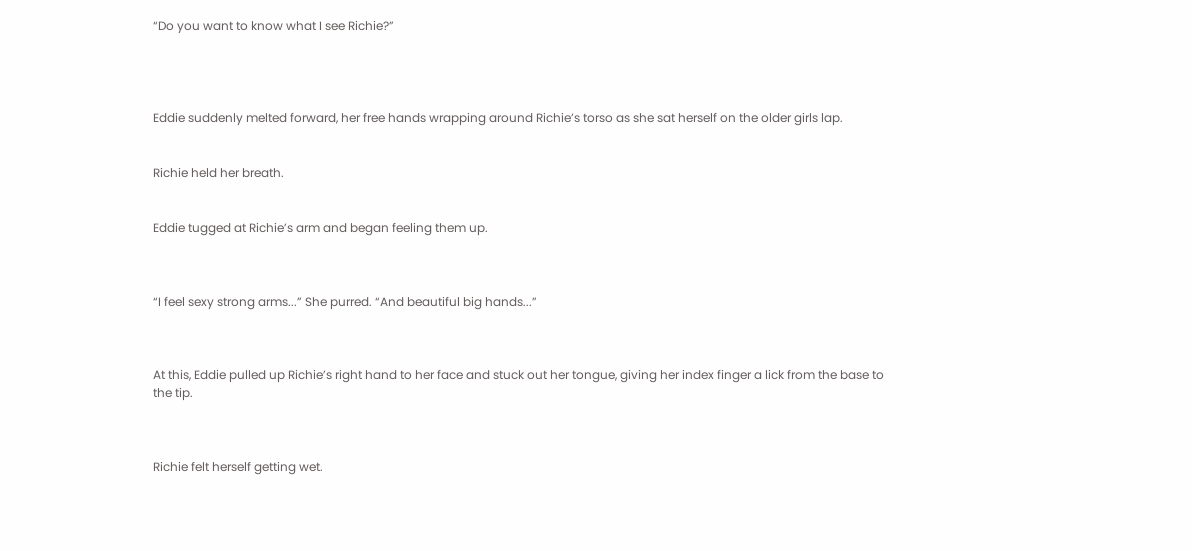“Do you want to know what I see Richie?”




Eddie suddenly melted forward, her free hands wrapping around Richie’s torso as she sat herself on the older girls lap.


Richie held her breath.


Eddie tugged at Richie’s arm and began feeling them up.



“I feel sexy strong arms...” She purred. “And beautiful big hands...”



At this, Eddie pulled up Richie’s right hand to her face and stuck out her tongue, giving her index finger a lick from the base to the tip.



Richie felt herself getting wet.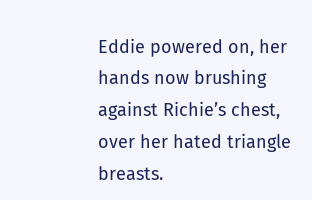Eddie powered on, her hands now brushing against Richie’s chest, over her hated triangle breasts.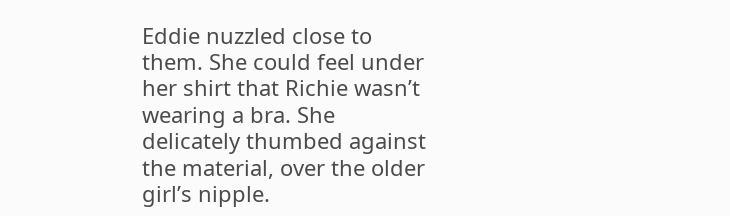Eddie nuzzled close to them. She could feel under her shirt that Richie wasn’t wearing a bra. She delicately thumbed against the material, over the older girl’s nipple.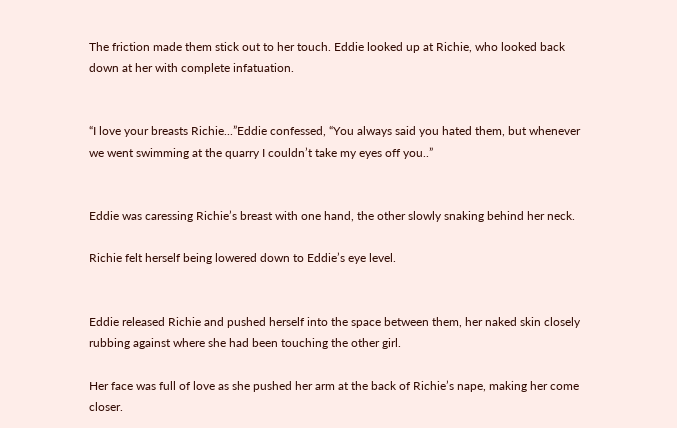The friction made them stick out to her touch. Eddie looked up at Richie, who looked back down at her with complete infatuation.


“I love your breasts Richie...”Eddie confessed, “You always said you hated them, but whenever we went swimming at the quarry I couldn’t take my eyes off you..”


Eddie was caressing Richie’s breast with one hand, the other slowly snaking behind her neck.

Richie felt herself being lowered down to Eddie’s eye level.


Eddie released Richie and pushed herself into the space between them, her naked skin closely rubbing against where she had been touching the other girl.

Her face was full of love as she pushed her arm at the back of Richie’s nape, making her come closer.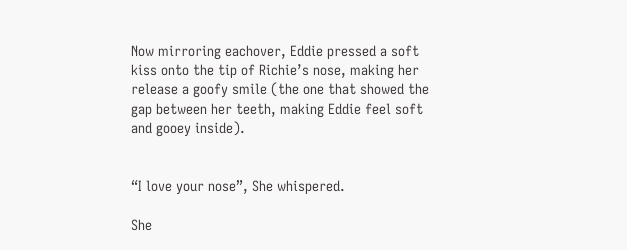Now mirroring eachover, Eddie pressed a soft kiss onto the tip of Richie’s nose, making her release a goofy smile (the one that showed the gap between her teeth, making Eddie feel soft and gooey inside).


“I love your nose”, She whispered.

She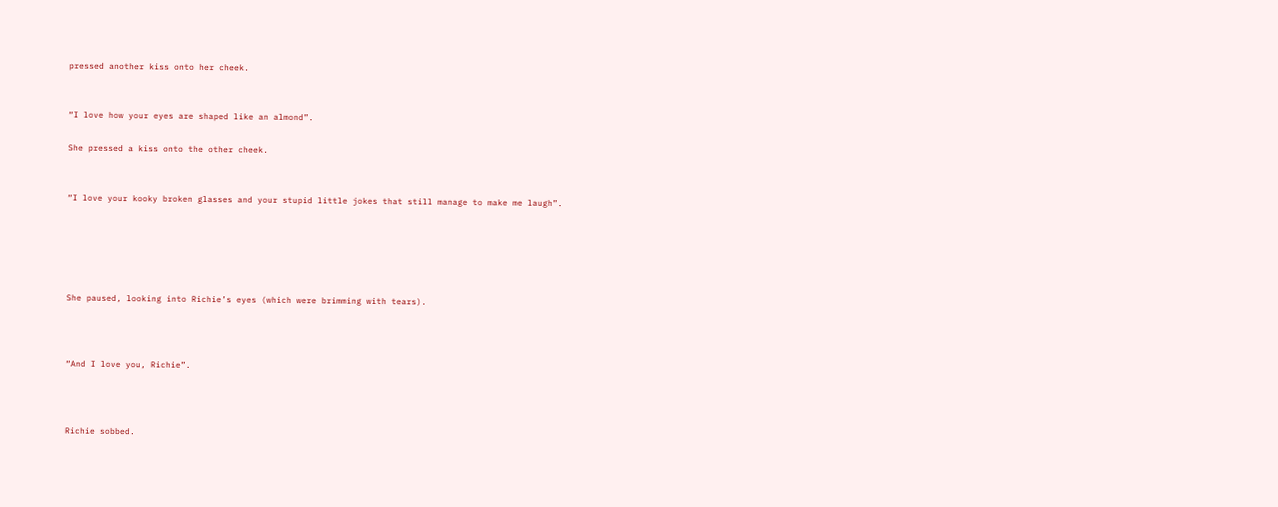pressed another kiss onto her cheek.


“I love how your eyes are shaped like an almond”.

She pressed a kiss onto the other cheek.


“I love your kooky broken glasses and your stupid little jokes that still manage to make me laugh”.





She paused, looking into Richie’s eyes (which were brimming with tears).



“And I love you, Richie”.



Richie sobbed.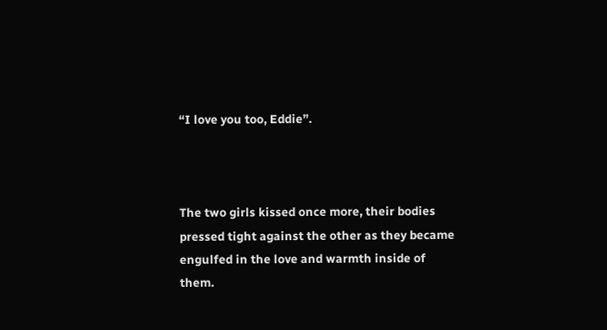“I love you too, Eddie”.



The two girls kissed once more, their bodies pressed tight against the other as they became engulfed in the love and warmth inside of them.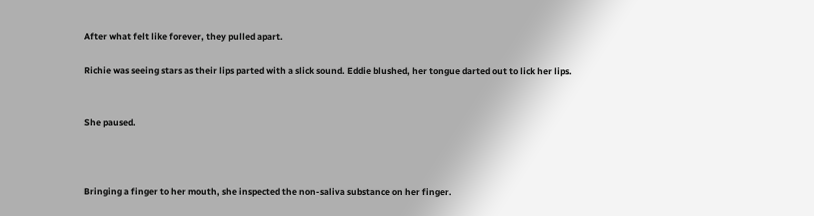After what felt like forever, they pulled apart.

Richie was seeing stars as their lips parted with a slick sound. Eddie blushed, her tongue darted out to lick her lips.


She paused.



Bringing a finger to her mouth, she inspected the non-saliva substance on her finger.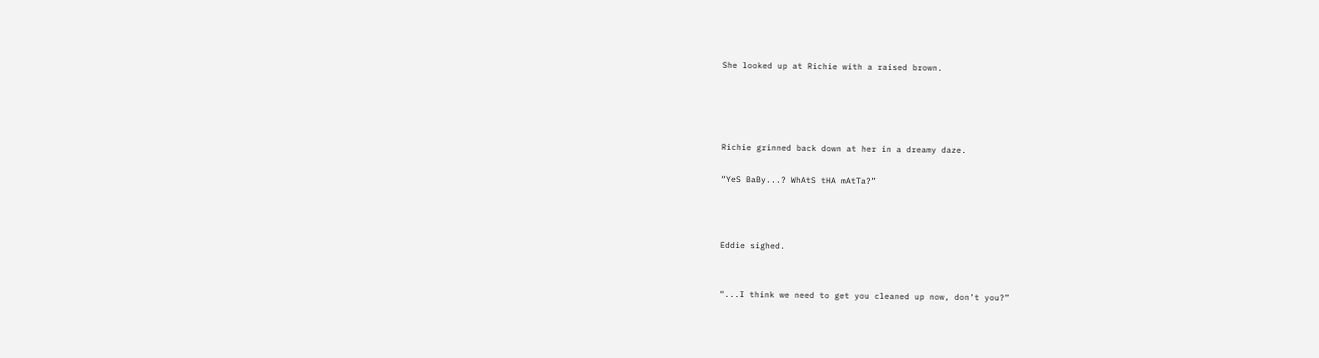She looked up at Richie with a raised brown.




Richie grinned back down at her in a dreamy daze.

“YeS BaBy...? WhAtS tHA mAtTa?”



Eddie sighed.


“...I think we need to get you cleaned up now, don’t you?”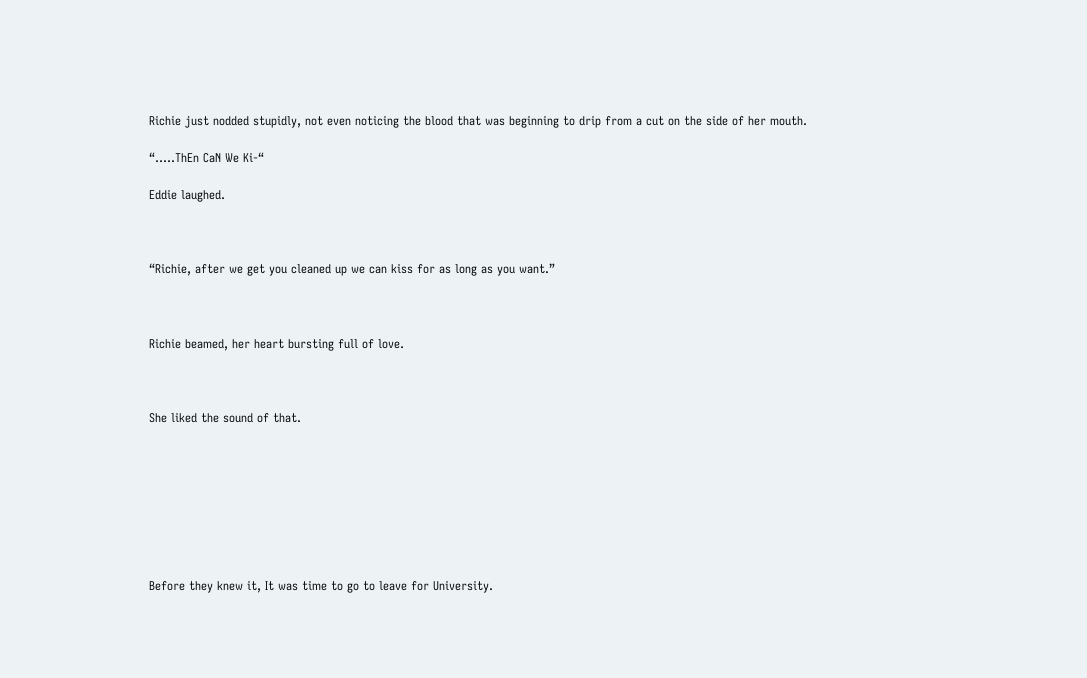Richie just nodded stupidly, not even noticing the blood that was beginning to drip from a cut on the side of her mouth.

“.....ThEn CaN We Ki-“

Eddie laughed.



“Richie, after we get you cleaned up we can kiss for as long as you want.”



Richie beamed, her heart bursting full of love.



She liked the sound of that.








Before they knew it, It was time to go to leave for University.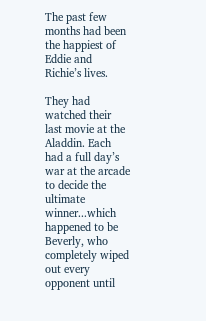The past few months had been the happiest of Eddie and Richie’s lives.

They had watched their last movie at the Aladdin. Each had a full day’s war at the arcade to decide the ultimate winner...which happened to be Beverly, who completely wiped out every opponent until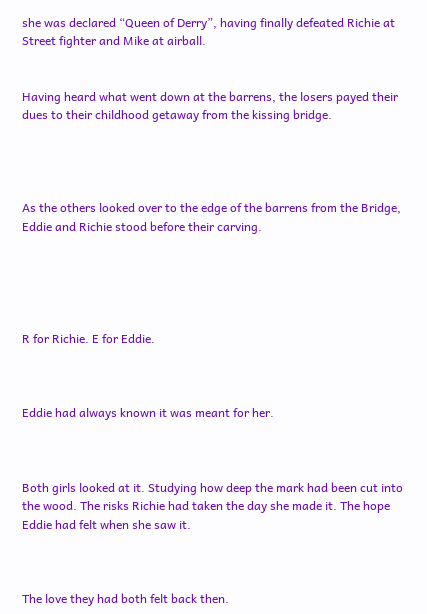she was declared “Queen of Derry”, having finally defeated Richie at Street fighter and Mike at airball.


Having heard what went down at the barrens, the losers payed their dues to their childhood getaway from the kissing bridge.




As the others looked over to the edge of the barrens from the Bridge, Eddie and Richie stood before their carving.





R for Richie. E for Eddie.



Eddie had always known it was meant for her.



Both girls looked at it. Studying how deep the mark had been cut into the wood. The risks Richie had taken the day she made it. The hope Eddie had felt when she saw it.



The love they had both felt back then.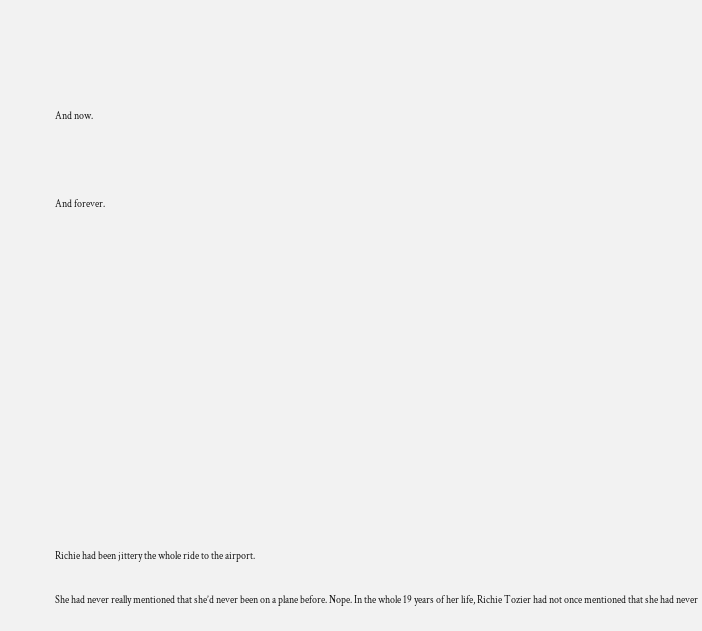And now.



And forever.















Richie had been jittery the whole ride to the airport.

She had never really mentioned that she’d never been on a plane before. Nope. In the whole 19 years of her life, Richie Tozier had not once mentioned that she had never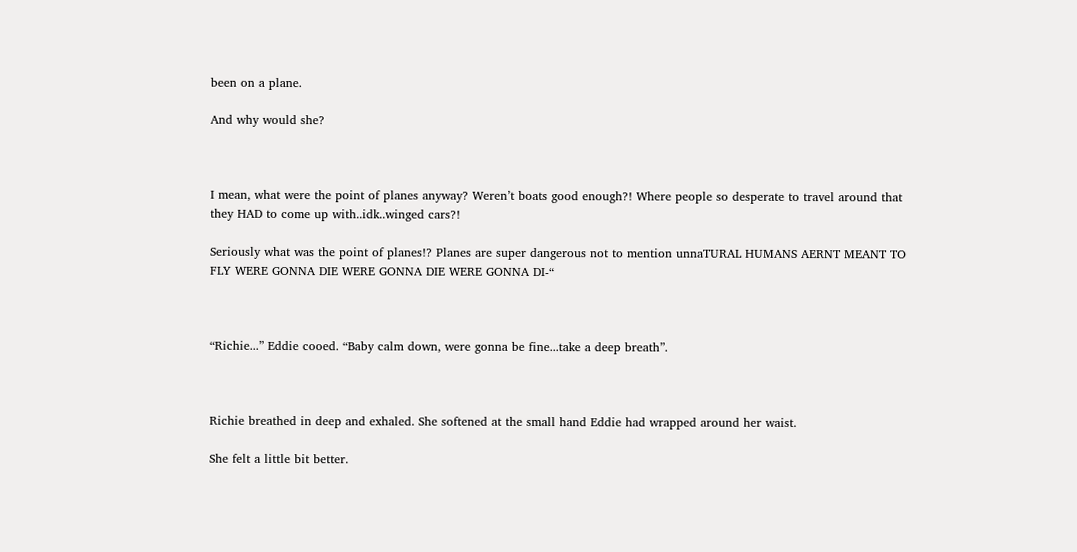been on a plane.

And why would she?



I mean, what were the point of planes anyway? Weren’t boats good enough?! Where people so desperate to travel around that they HAD to come up with..idk..winged cars?!

Seriously what was the point of planes!? Planes are super dangerous not to mention unnaTURAL HUMANS AERNT MEANT TO FLY WERE GONNA DIE WERE GONNA DIE WERE GONNA DI-“



“Richie...” Eddie cooed. “Baby calm down, were gonna be fine...take a deep breath”.



Richie breathed in deep and exhaled. She softened at the small hand Eddie had wrapped around her waist.

She felt a little bit better.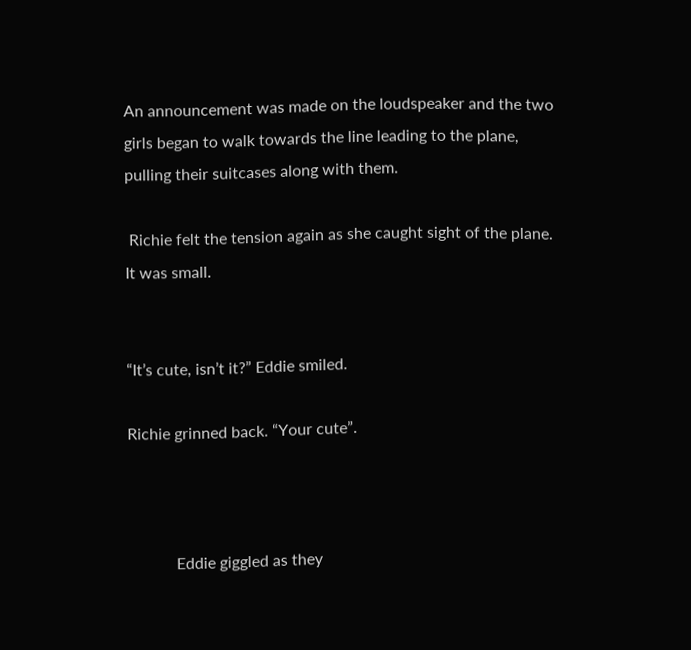An announcement was made on the loudspeaker and the two girls began to walk towards the line leading to the plane, pulling their suitcases along with them.

 Richie felt the tension again as she caught sight of the plane. It was small.


“It’s cute, isn’t it?” Eddie smiled.

Richie grinned back. “Your cute”.



            Eddie giggled as they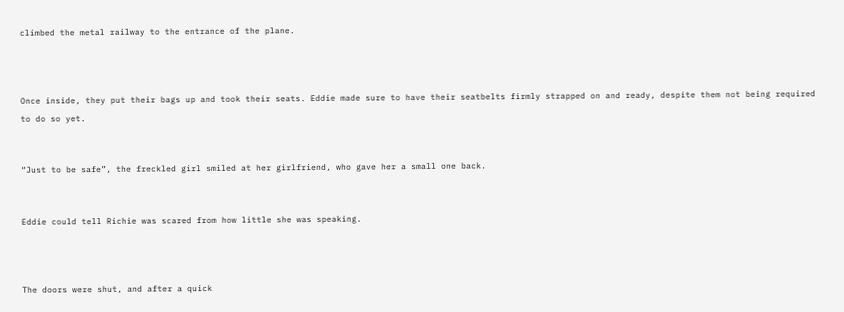climbed the metal railway to the entrance of the plane.



Once inside, they put their bags up and took their seats. Eddie made sure to have their seatbelts firmly strapped on and ready, despite them not being required to do so yet.


“Just to be safe”, the freckled girl smiled at her girlfriend, who gave her a small one back.


Eddie could tell Richie was scared from how little she was speaking.



The doors were shut, and after a quick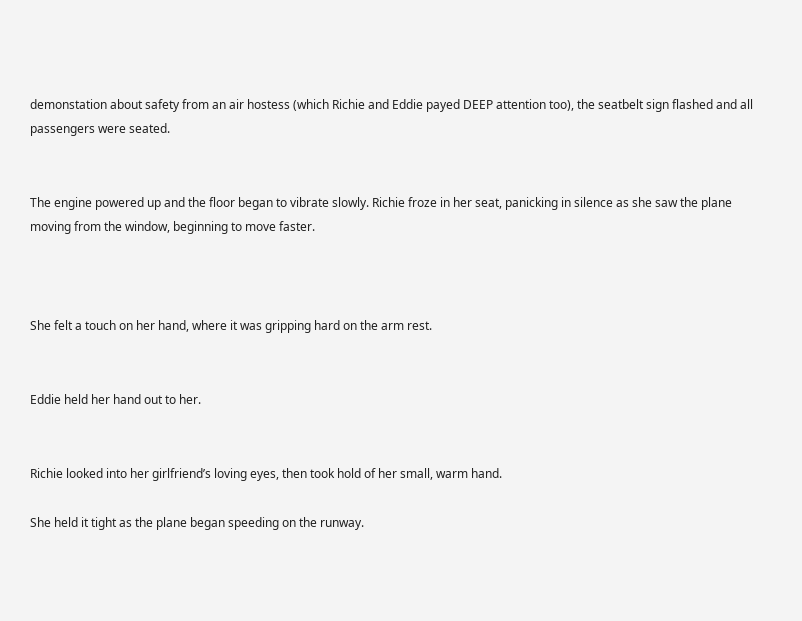demonstation about safety from an air hostess (which Richie and Eddie payed DEEP attention too), the seatbelt sign flashed and all passengers were seated.


The engine powered up and the floor began to vibrate slowly. Richie froze in her seat, panicking in silence as she saw the plane moving from the window, beginning to move faster.



She felt a touch on her hand, where it was gripping hard on the arm rest.


Eddie held her hand out to her.


Richie looked into her girlfriend’s loving eyes, then took hold of her small, warm hand.

She held it tight as the plane began speeding on the runway.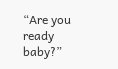“Are you ready baby?”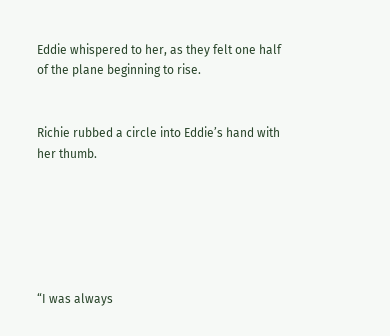Eddie whispered to her, as they felt one half of the plane beginning to rise.


Richie rubbed a circle into Eddie’s hand with her thumb.






“I was always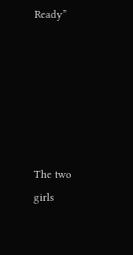Ready”






The two girls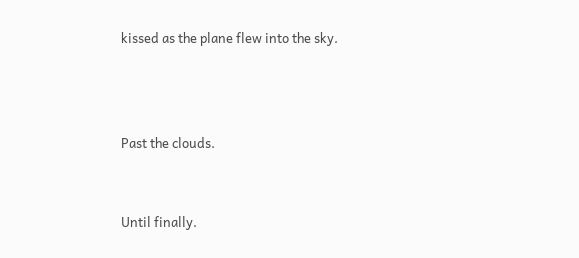kissed as the plane flew into the sky.



Past the clouds.


Until finally.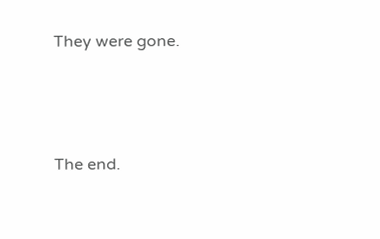They were gone.






The end.